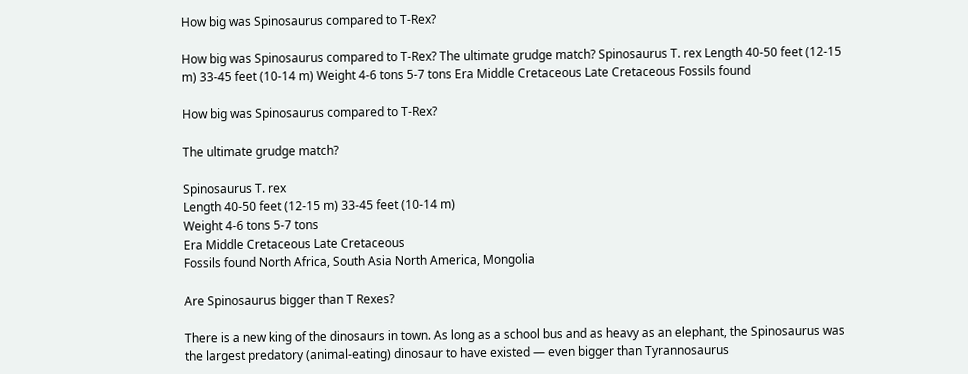How big was Spinosaurus compared to T-Rex?

How big was Spinosaurus compared to T-Rex? The ultimate grudge match? Spinosaurus T. rex Length 40-50 feet (12-15 m) 33-45 feet (10-14 m) Weight 4-6 tons 5-7 tons Era Middle Cretaceous Late Cretaceous Fossils found

How big was Spinosaurus compared to T-Rex?

The ultimate grudge match?

Spinosaurus T. rex
Length 40-50 feet (12-15 m) 33-45 feet (10-14 m)
Weight 4-6 tons 5-7 tons
Era Middle Cretaceous Late Cretaceous
Fossils found North Africa, South Asia North America, Mongolia

Are Spinosaurus bigger than T Rexes?

There is a new king of the dinosaurs in town. As long as a school bus and as heavy as an elephant, the Spinosaurus was the largest predatory (animal-eating) dinosaur to have existed — even bigger than Tyrannosaurus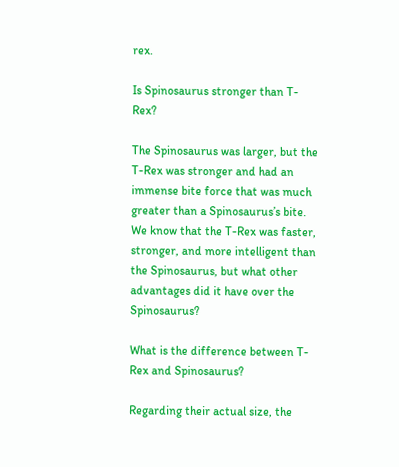rex.

Is Spinosaurus stronger than T-Rex?

The Spinosaurus was larger, but the T-Rex was stronger and had an immense bite force that was much greater than a Spinosaurus’s bite. We know that the T-Rex was faster, stronger, and more intelligent than the Spinosaurus, but what other advantages did it have over the Spinosaurus?

What is the difference between T-Rex and Spinosaurus?

Regarding their actual size, the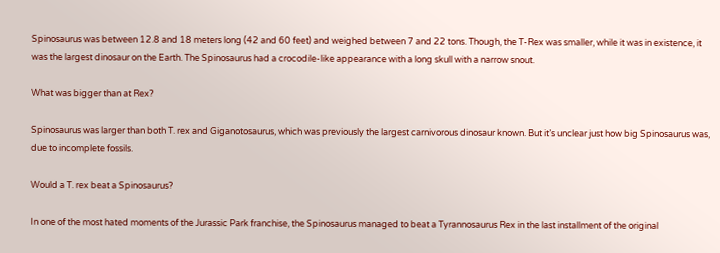Spinosaurus was between 12.8 and 18 meters long (42 and 60 feet) and weighed between 7 and 22 tons. Though, the T-Rex was smaller, while it was in existence, it was the largest dinosaur on the Earth. The Spinosaurus had a crocodile-like appearance with a long skull with a narrow snout.

What was bigger than at Rex?

Spinosaurus was larger than both T. rex and Giganotosaurus, which was previously the largest carnivorous dinosaur known. But it’s unclear just how big Spinosaurus was, due to incomplete fossils.

Would a T. rex beat a Spinosaurus?

In one of the most hated moments of the Jurassic Park franchise, the Spinosaurus managed to beat a Tyrannosaurus Rex in the last installment of the original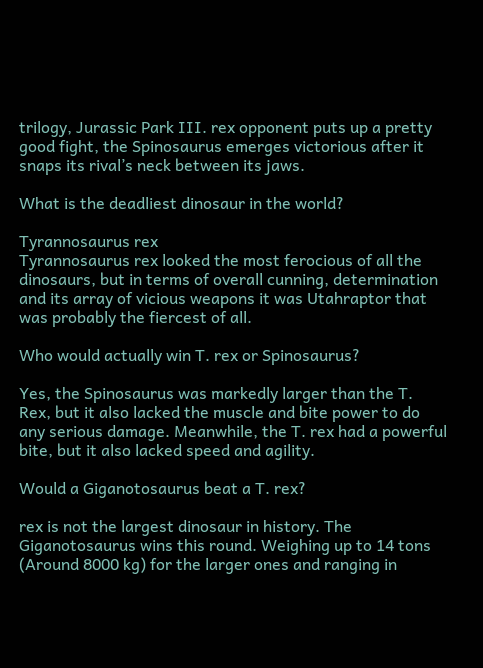trilogy, Jurassic Park III. rex opponent puts up a pretty good fight, the Spinosaurus emerges victorious after it snaps its rival’s neck between its jaws.

What is the deadliest dinosaur in the world?

Tyrannosaurus rex
Tyrannosaurus rex looked the most ferocious of all the dinosaurs, but in terms of overall cunning, determination and its array of vicious weapons it was Utahraptor that was probably the fiercest of all.

Who would actually win T. rex or Spinosaurus?

Yes, the Spinosaurus was markedly larger than the T. Rex, but it also lacked the muscle and bite power to do any serious damage. Meanwhile, the T. rex had a powerful bite, but it also lacked speed and agility.

Would a Giganotosaurus beat a T. rex?

rex is not the largest dinosaur in history. The Giganotosaurus wins this round. Weighing up to 14 tons (Around 8000 kg) for the larger ones and ranging in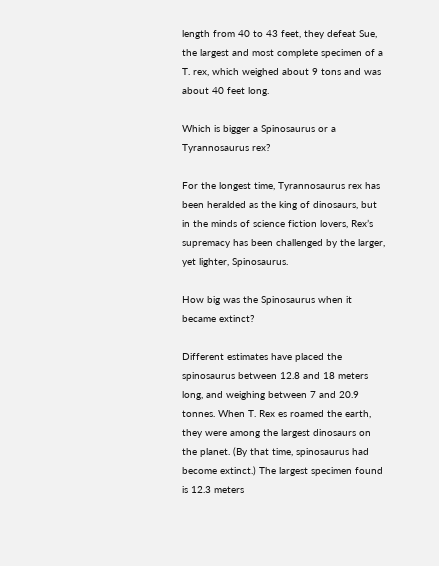length from 40 to 43 feet, they defeat Sue, the largest and most complete specimen of a T. rex, which weighed about 9 tons and was about 40 feet long.

Which is bigger a Spinosaurus or a Tyrannosaurus rex?

For the longest time, Tyrannosaurus rex has been heralded as the king of dinosaurs, but in the minds of science fiction lovers, Rex’s supremacy has been challenged by the larger, yet lighter, Spinosaurus.

How big was the Spinosaurus when it became extinct?

Different estimates have placed the spinosaurus between 12.8 and 18 meters long, and weighing between 7 and 20.9 tonnes. When T. Rex es roamed the earth, they were among the largest dinosaurs on the planet. (By that time, spinosaurus had become extinct.) The largest specimen found is 12.3 meters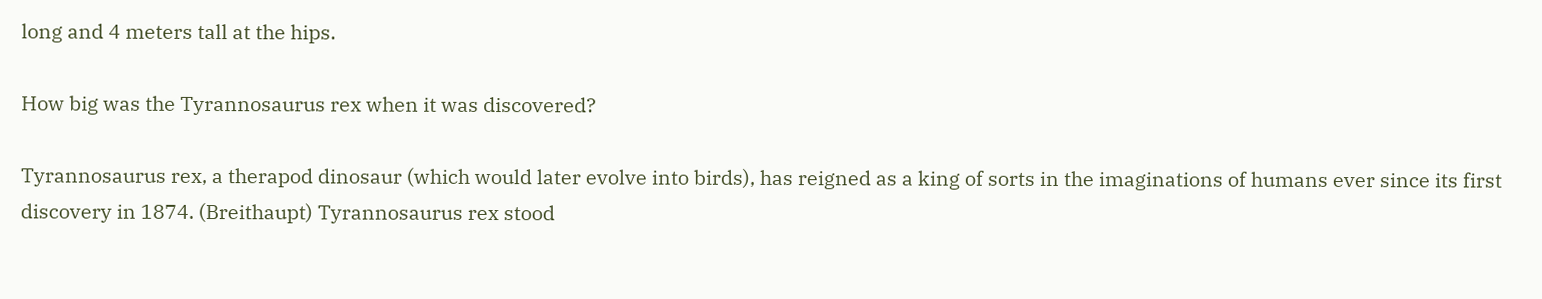long and 4 meters tall at the hips.

How big was the Tyrannosaurus rex when it was discovered?

Tyrannosaurus rex, a therapod dinosaur (which would later evolve into birds), has reigned as a king of sorts in the imaginations of humans ever since its first discovery in 1874. (Breithaupt) Tyrannosaurus rex stood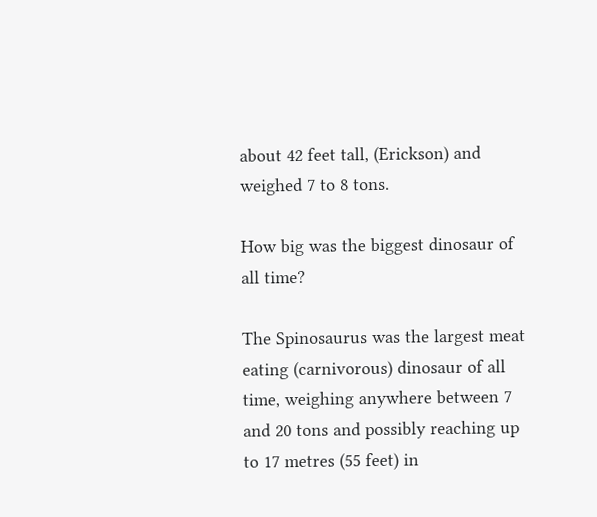about 42 feet tall, (Erickson) and weighed 7 to 8 tons.

How big was the biggest dinosaur of all time?

The Spinosaurus was the largest meat eating (carnivorous) dinosaur of all time, weighing anywhere between 7 and 20 tons and possibly reaching up to 17 metres (55 feet) in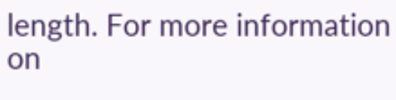length. For more information on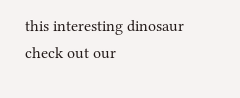this interesting dinosaur check out our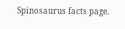Spinosaurus facts page.